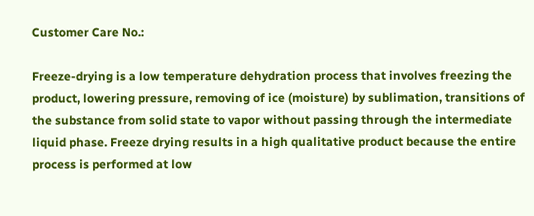Customer Care No.:

Freeze-drying is a low temperature dehydration process that involves freezing the product, lowering pressure, removing of ice (moisture) by sublimation, transitions of the substance from solid state to vapor without passing through the intermediate liquid phase. Freeze drying results in a high qualitative product because the entire process is performed at low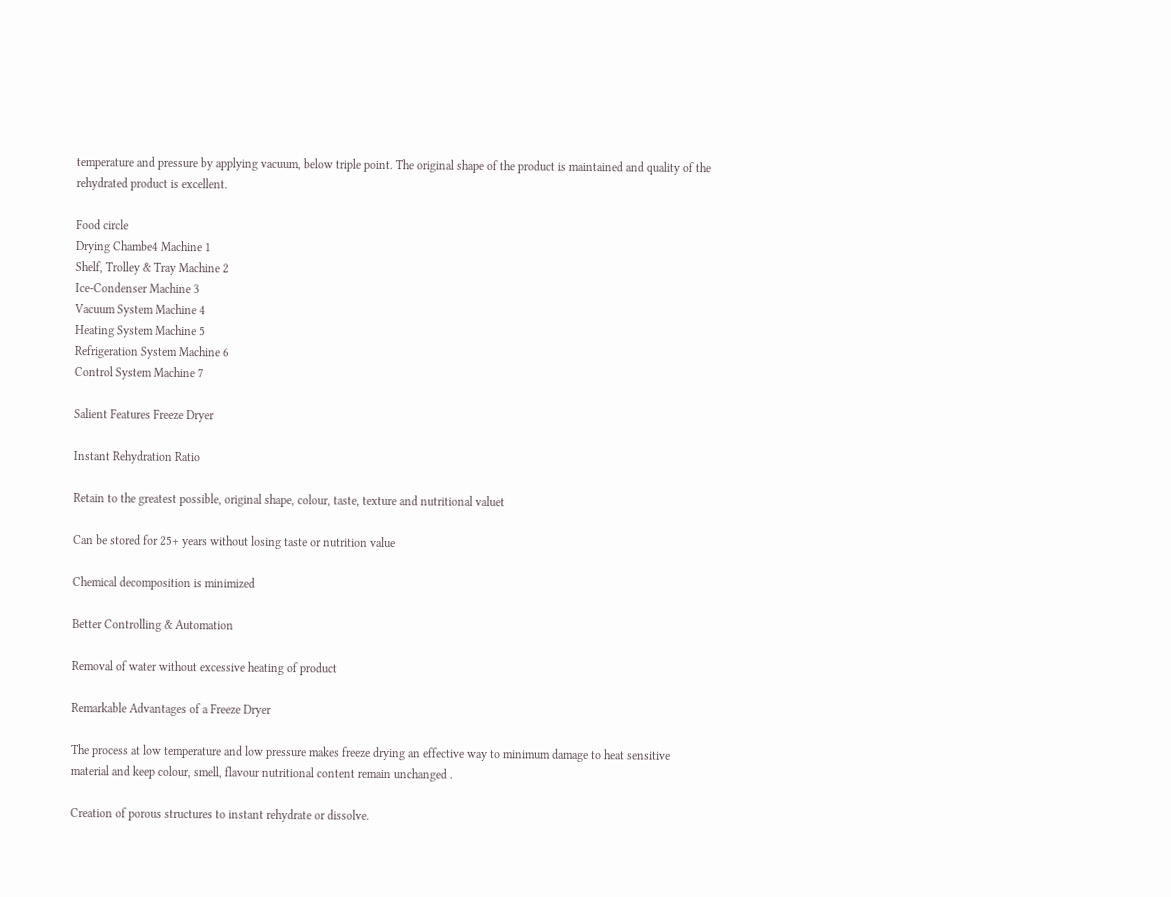temperature and pressure by applying vacuum, below triple point. The original shape of the product is maintained and quality of the rehydrated product is excellent.

Food circle
Drying Chambe4 Machine 1
Shelf, Trolley & Tray Machine 2
Ice-Condenser Machine 3
Vacuum System Machine 4
Heating System Machine 5
Refrigeration System Machine 6
Control System Machine 7

Salient Features Freeze Dryer

Instant Rehydration Ratio

Retain to the greatest possible, original shape, colour, taste, texture and nutritional valuet

Can be stored for 25+ years without losing taste or nutrition value

Chemical decomposition is minimized

Better Controlling & Automation

Removal of water without excessive heating of product

Remarkable Advantages of a Freeze Dryer

The process at low temperature and low pressure makes freeze drying an effective way to minimum damage to heat sensitive material and keep colour, smell, flavour nutritional content remain unchanged .

Creation of porous structures to instant rehydrate or dissolve.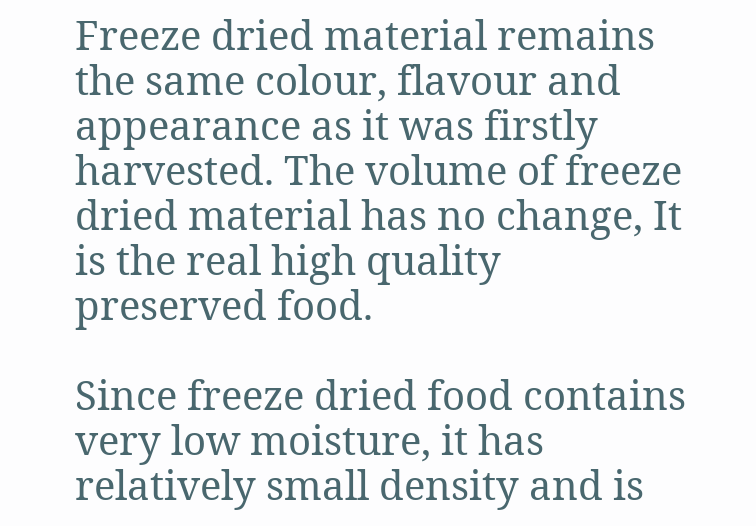Freeze dried material remains the same colour, flavour and appearance as it was firstly harvested. The volume of freeze dried material has no change, It is the real high quality preserved food.

Since freeze dried food contains very low moisture, it has relatively small density and is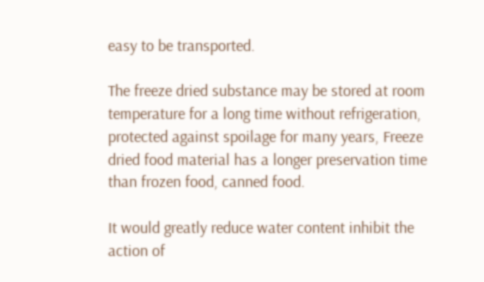easy to be transported.

The freeze dried substance may be stored at room temperature for a long time without refrigeration, protected against spoilage for many years, Freeze dried food material has a longer preservation time than frozen food, canned food.

It would greatly reduce water content inhibit the action of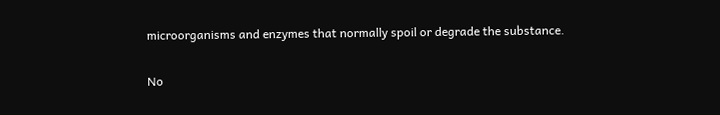microorganisms and enzymes that normally spoil or degrade the substance.

No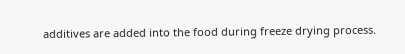additives are added into the food during freeze drying process.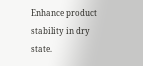Enhance product stability in dry state.